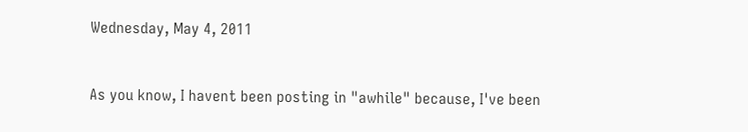Wednesday, May 4, 2011


As you know, I havent been posting in "awhile" because, I've been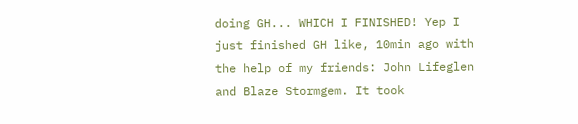doing GH... WHICH I FINISHED! Yep I just finished GH like, 10min ago with the help of my friends: John Lifeglen and Blaze Stormgem. It took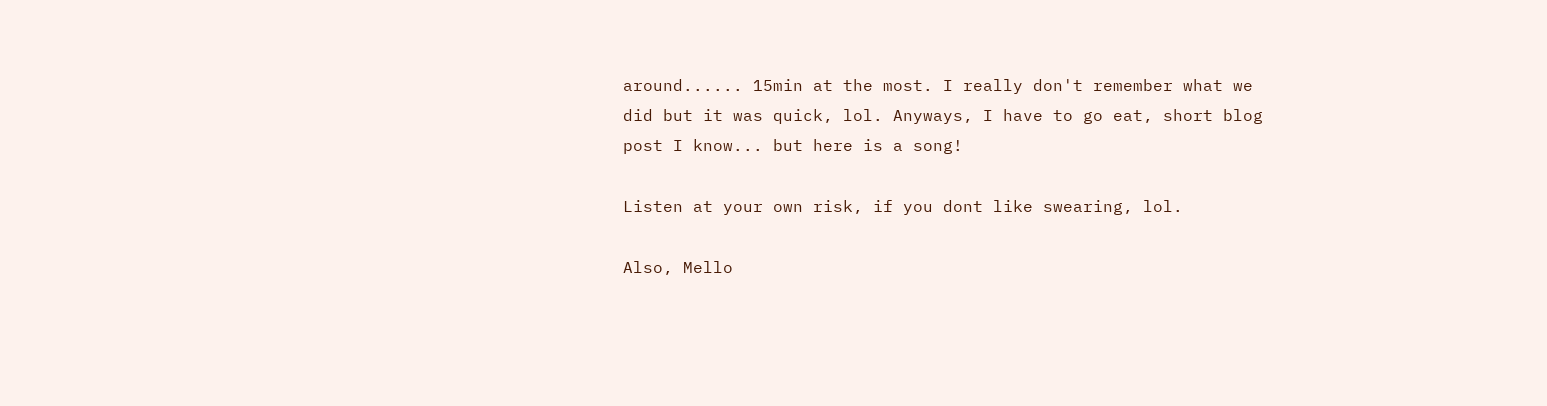around...... 15min at the most. I really don't remember what we did but it was quick, lol. Anyways, I have to go eat, short blog post I know... but here is a song!

Listen at your own risk, if you dont like swearing, lol.

Also, Mello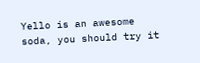Yello is an awesome soda, you should try it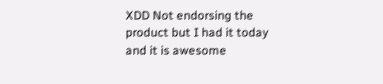XDD Not endorsing the product but I had it today and it is awesome